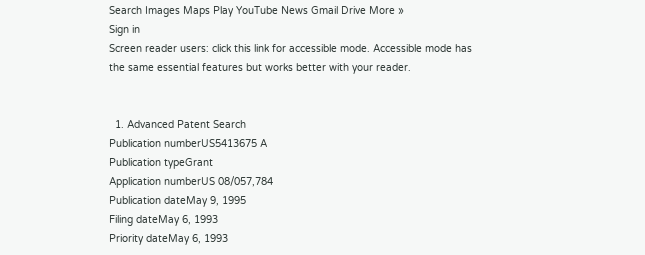Search Images Maps Play YouTube News Gmail Drive More »
Sign in
Screen reader users: click this link for accessible mode. Accessible mode has the same essential features but works better with your reader.


  1. Advanced Patent Search
Publication numberUS5413675 A
Publication typeGrant
Application numberUS 08/057,784
Publication dateMay 9, 1995
Filing dateMay 6, 1993
Priority dateMay 6, 1993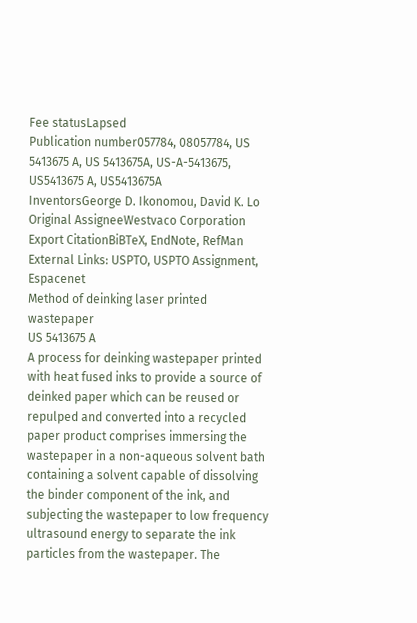Fee statusLapsed
Publication number057784, 08057784, US 5413675 A, US 5413675A, US-A-5413675, US5413675 A, US5413675A
InventorsGeorge D. Ikonomou, David K. Lo
Original AssigneeWestvaco Corporation
Export CitationBiBTeX, EndNote, RefMan
External Links: USPTO, USPTO Assignment, Espacenet
Method of deinking laser printed wastepaper
US 5413675 A
A process for deinking wastepaper printed with heat fused inks to provide a source of deinked paper which can be reused or repulped and converted into a recycled paper product comprises immersing the wastepaper in a non-aqueous solvent bath containing a solvent capable of dissolving the binder component of the ink, and subjecting the wastepaper to low frequency ultrasound energy to separate the ink particles from the wastepaper. The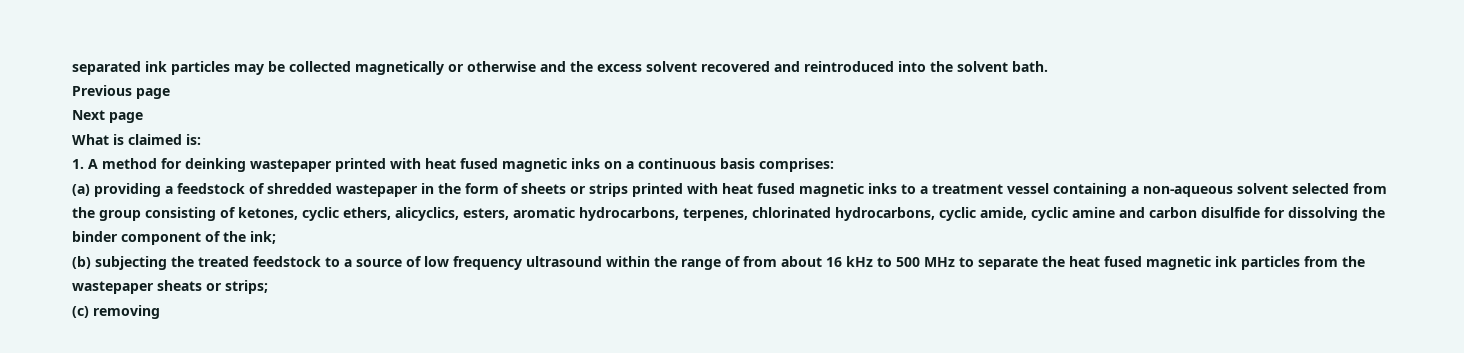separated ink particles may be collected magnetically or otherwise and the excess solvent recovered and reintroduced into the solvent bath.
Previous page
Next page
What is claimed is:
1. A method for deinking wastepaper printed with heat fused magnetic inks on a continuous basis comprises:
(a) providing a feedstock of shredded wastepaper in the form of sheets or strips printed with heat fused magnetic inks to a treatment vessel containing a non-aqueous solvent selected from the group consisting of ketones, cyclic ethers, alicyclics, esters, aromatic hydrocarbons, terpenes, chlorinated hydrocarbons, cyclic amide, cyclic amine and carbon disulfide for dissolving the binder component of the ink;
(b) subjecting the treated feedstock to a source of low frequency ultrasound within the range of from about 16 kHz to 500 MHz to separate the heat fused magnetic ink particles from the wastepaper sheats or strips;
(c) removing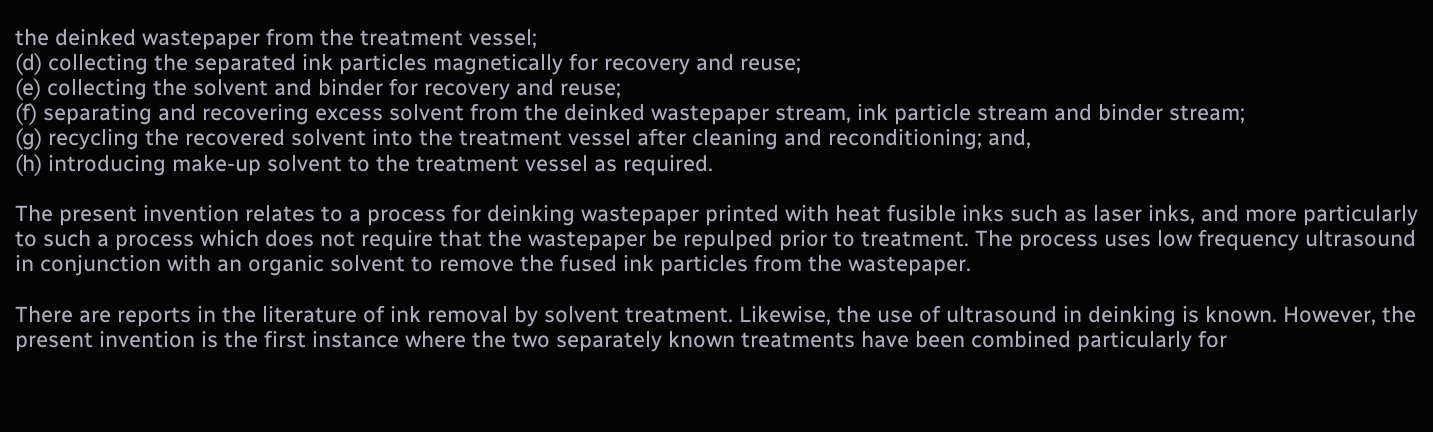the deinked wastepaper from the treatment vessel;
(d) collecting the separated ink particles magnetically for recovery and reuse;
(e) collecting the solvent and binder for recovery and reuse;
(f) separating and recovering excess solvent from the deinked wastepaper stream, ink particle stream and binder stream;
(g) recycling the recovered solvent into the treatment vessel after cleaning and reconditioning; and,
(h) introducing make-up solvent to the treatment vessel as required.

The present invention relates to a process for deinking wastepaper printed with heat fusible inks such as laser inks, and more particularly to such a process which does not require that the wastepaper be repulped prior to treatment. The process uses low frequency ultrasound in conjunction with an organic solvent to remove the fused ink particles from the wastepaper.

There are reports in the literature of ink removal by solvent treatment. Likewise, the use of ultrasound in deinking is known. However, the present invention is the first instance where the two separately known treatments have been combined particularly for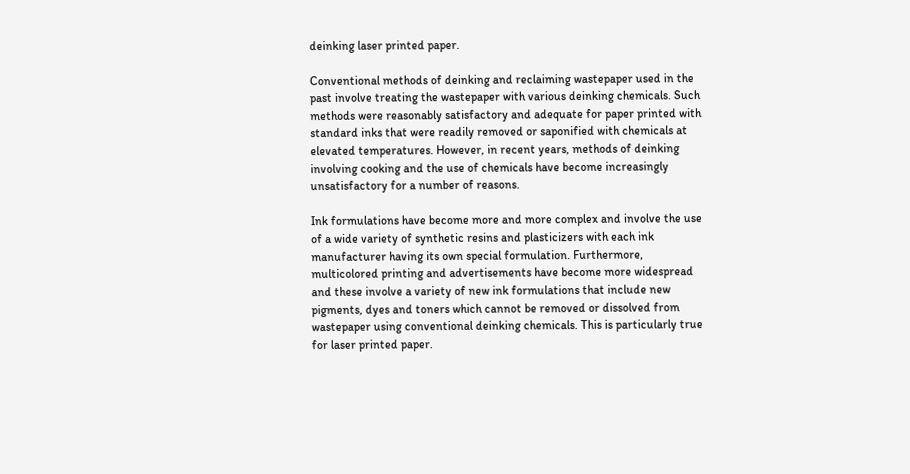deinking laser printed paper.

Conventional methods of deinking and reclaiming wastepaper used in the past involve treating the wastepaper with various deinking chemicals. Such methods were reasonably satisfactory and adequate for paper printed with standard inks that were readily removed or saponified with chemicals at elevated temperatures. However, in recent years, methods of deinking involving cooking and the use of chemicals have become increasingly unsatisfactory for a number of reasons.

Ink formulations have become more and more complex and involve the use of a wide variety of synthetic resins and plasticizers with each ink manufacturer having its own special formulation. Furthermore, multicolored printing and advertisements have become more widespread and these involve a variety of new ink formulations that include new pigments, dyes and toners which cannot be removed or dissolved from wastepaper using conventional deinking chemicals. This is particularly true for laser printed paper.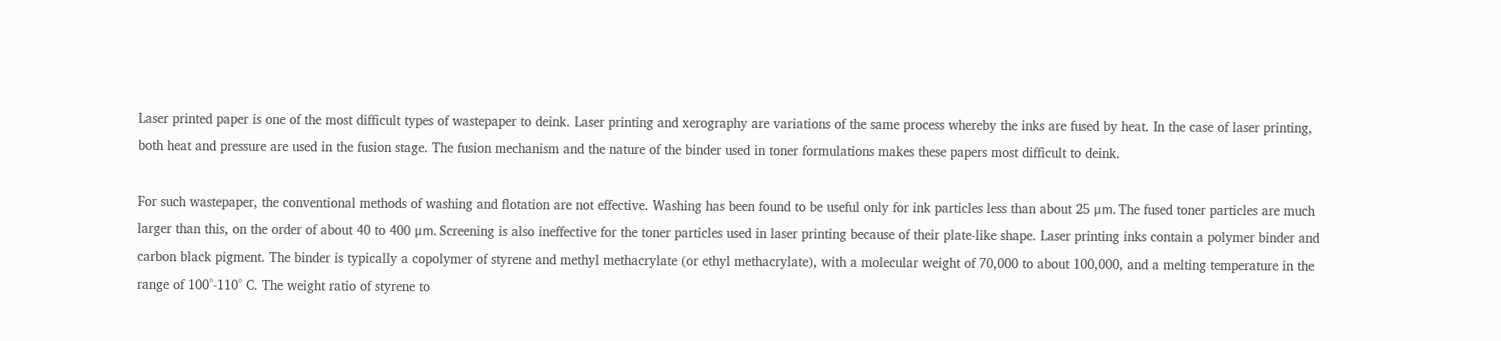Laser printed paper is one of the most difficult types of wastepaper to deink. Laser printing and xerography are variations of the same process whereby the inks are fused by heat. In the case of laser printing, both heat and pressure are used in the fusion stage. The fusion mechanism and the nature of the binder used in toner formulations makes these papers most difficult to deink.

For such wastepaper, the conventional methods of washing and flotation are not effective. Washing has been found to be useful only for ink particles less than about 25 μm. The fused toner particles are much larger than this, on the order of about 40 to 400 μm. Screening is also ineffective for the toner particles used in laser printing because of their plate-like shape. Laser printing inks contain a polymer binder and carbon black pigment. The binder is typically a copolymer of styrene and methyl methacrylate (or ethyl methacrylate), with a molecular weight of 70,000 to about 100,000, and a melting temperature in the range of 100°-110° C. The weight ratio of styrene to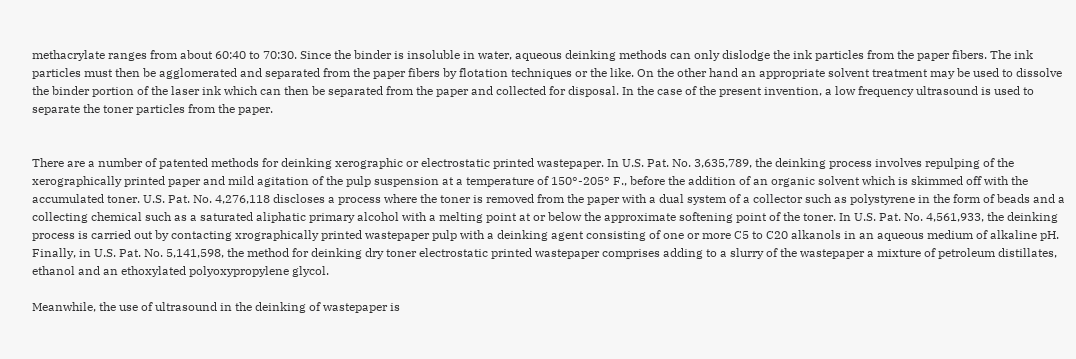methacrylate ranges from about 60:40 to 70:30. Since the binder is insoluble in water, aqueous deinking methods can only dislodge the ink particles from the paper fibers. The ink particles must then be agglomerated and separated from the paper fibers by flotation techniques or the like. On the other hand an appropriate solvent treatment may be used to dissolve the binder portion of the laser ink which can then be separated from the paper and collected for disposal. In the case of the present invention, a low frequency ultrasound is used to separate the toner particles from the paper.


There are a number of patented methods for deinking xerographic or electrostatic printed wastepaper. In U.S. Pat. No. 3,635,789, the deinking process involves repulping of the xerographically printed paper and mild agitation of the pulp suspension at a temperature of 150°-205° F., before the addition of an organic solvent which is skimmed off with the accumulated toner. U.S. Pat. No. 4,276,118 discloses a process where the toner is removed from the paper with a dual system of a collector such as polystyrene in the form of beads and a collecting chemical such as a saturated aliphatic primary alcohol with a melting point at or below the approximate softening point of the toner. In U.S. Pat. No. 4,561,933, the deinking process is carried out by contacting xrographically printed wastepaper pulp with a deinking agent consisting of one or more C5 to C20 alkanols in an aqueous medium of alkaline pH. Finally, in U.S. Pat. No. 5,141,598, the method for deinking dry toner electrostatic printed wastepaper comprises adding to a slurry of the wastepaper a mixture of petroleum distillates, ethanol and an ethoxylated polyoxypropylene glycol.

Meanwhile, the use of ultrasound in the deinking of wastepaper is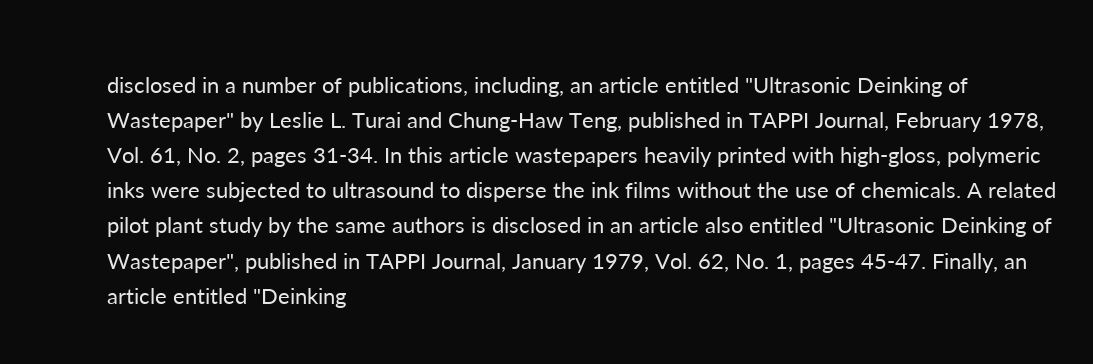disclosed in a number of publications, including, an article entitled "Ultrasonic Deinking of Wastepaper" by Leslie L. Turai and Chung-Haw Teng, published in TAPPI Journal, February 1978, Vol. 61, No. 2, pages 31-34. In this article wastepapers heavily printed with high-gloss, polymeric inks were subjected to ultrasound to disperse the ink films without the use of chemicals. A related pilot plant study by the same authors is disclosed in an article also entitled "Ultrasonic Deinking of Wastepaper", published in TAPPI Journal, January 1979, Vol. 62, No. 1, pages 45-47. Finally, an article entitled "Deinking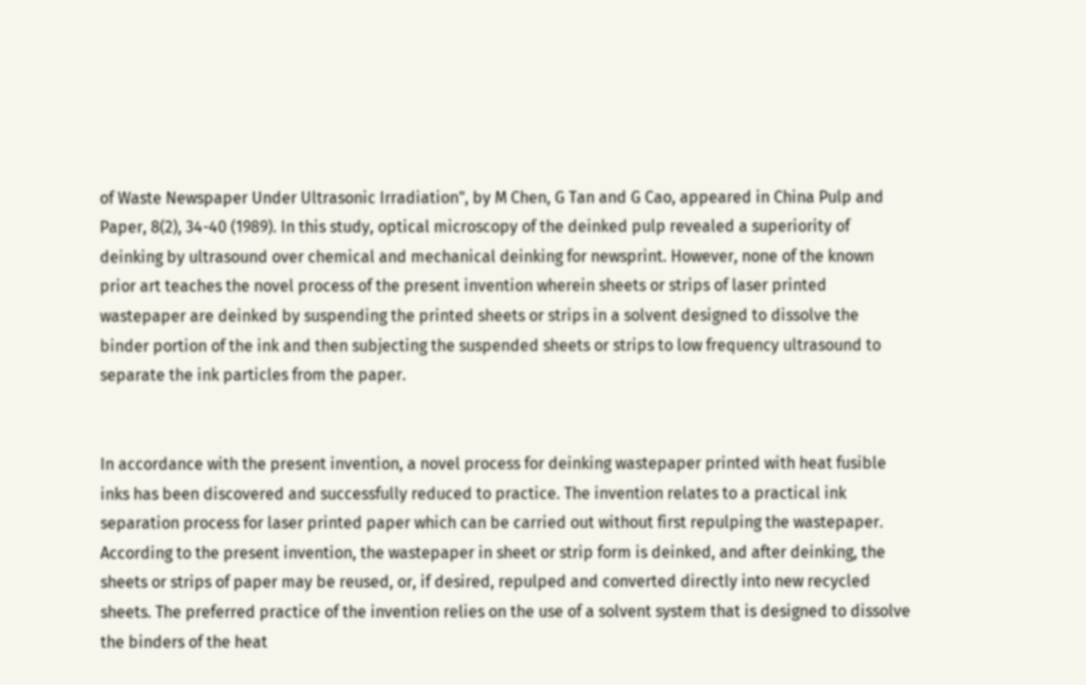of Waste Newspaper Under Ultrasonic Irradiation", by M Chen, G Tan and G Cao, appeared in China Pulp and Paper, 8(2), 34-40 (1989). In this study, optical microscopy of the deinked pulp revealed a superiority of deinking by ultrasound over chemical and mechanical deinking for newsprint. However, none of the known prior art teaches the novel process of the present invention wherein sheets or strips of laser printed wastepaper are deinked by suspending the printed sheets or strips in a solvent designed to dissolve the binder portion of the ink and then subjecting the suspended sheets or strips to low frequency ultrasound to separate the ink particles from the paper.


In accordance with the present invention, a novel process for deinking wastepaper printed with heat fusible inks has been discovered and successfully reduced to practice. The invention relates to a practical ink separation process for laser printed paper which can be carried out without first repulping the wastepaper. According to the present invention, the wastepaper in sheet or strip form is deinked, and after deinking, the sheets or strips of paper may be reused, or, if desired, repulped and converted directly into new recycled sheets. The preferred practice of the invention relies on the use of a solvent system that is designed to dissolve the binders of the heat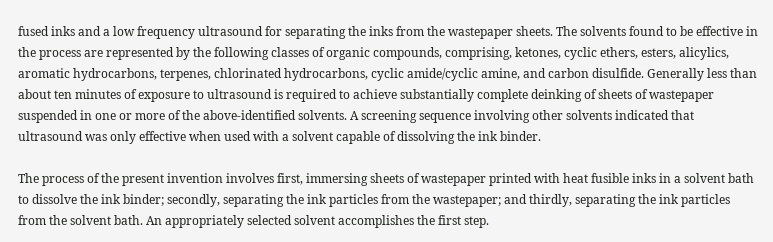fused inks and a low frequency ultrasound for separating the inks from the wastepaper sheets. The solvents found to be effective in the process are represented by the following classes of organic compounds, comprising, ketones, cyclic ethers, esters, alicylics, aromatic hydrocarbons, terpenes, chlorinated hydrocarbons, cyclic amide/cyclic amine, and carbon disulfide. Generally less than about ten minutes of exposure to ultrasound is required to achieve substantially complete deinking of sheets of wastepaper suspended in one or more of the above-identified solvents. A screening sequence involving other solvents indicated that ultrasound was only effective when used with a solvent capable of dissolving the ink binder.

The process of the present invention involves first, immersing sheets of wastepaper printed with heat fusible inks in a solvent bath to dissolve the ink binder; secondly, separating the ink particles from the wastepaper; and thirdly, separating the ink particles from the solvent bath. An appropriately selected solvent accomplishes the first step.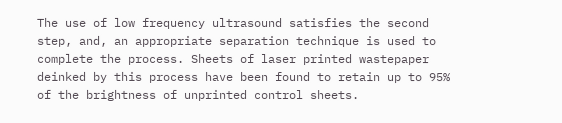The use of low frequency ultrasound satisfies the second step, and, an appropriate separation technique is used to complete the process. Sheets of laser printed wastepaper deinked by this process have been found to retain up to 95% of the brightness of unprinted control sheets.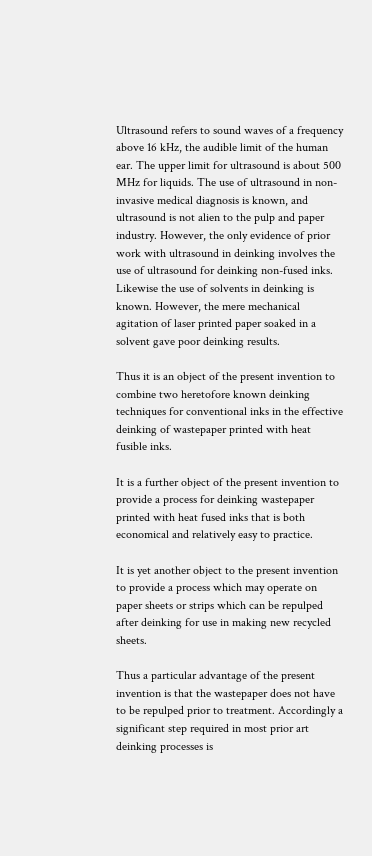Ultrasound refers to sound waves of a frequency above 16 kHz, the audible limit of the human ear. The upper limit for ultrasound is about 500 MHz for liquids. The use of ultrasound in non-invasive medical diagnosis is known, and ultrasound is not alien to the pulp and paper industry. However, the only evidence of prior work with ultrasound in deinking involves the use of ultrasound for deinking non-fused inks. Likewise the use of solvents in deinking is known. However, the mere mechanical agitation of laser printed paper soaked in a solvent gave poor deinking results.

Thus it is an object of the present invention to combine two heretofore known deinking techniques for conventional inks in the effective deinking of wastepaper printed with heat fusible inks.

It is a further object of the present invention to provide a process for deinking wastepaper printed with heat fused inks that is both economical and relatively easy to practice.

It is yet another object to the present invention to provide a process which may operate on paper sheets or strips which can be repulped after deinking for use in making new recycled sheets.

Thus a particular advantage of the present invention is that the wastepaper does not have to be repulped prior to treatment. Accordingly a significant step required in most prior art deinking processes is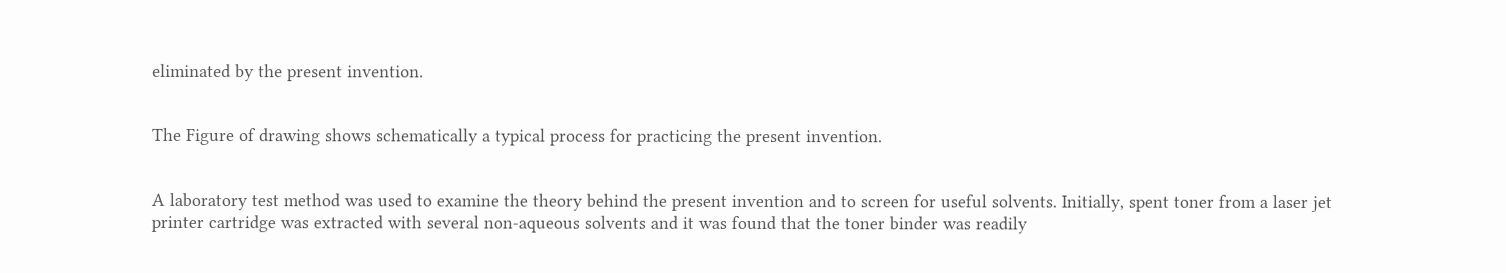eliminated by the present invention.


The Figure of drawing shows schematically a typical process for practicing the present invention.


A laboratory test method was used to examine the theory behind the present invention and to screen for useful solvents. Initially, spent toner from a laser jet printer cartridge was extracted with several non-aqueous solvents and it was found that the toner binder was readily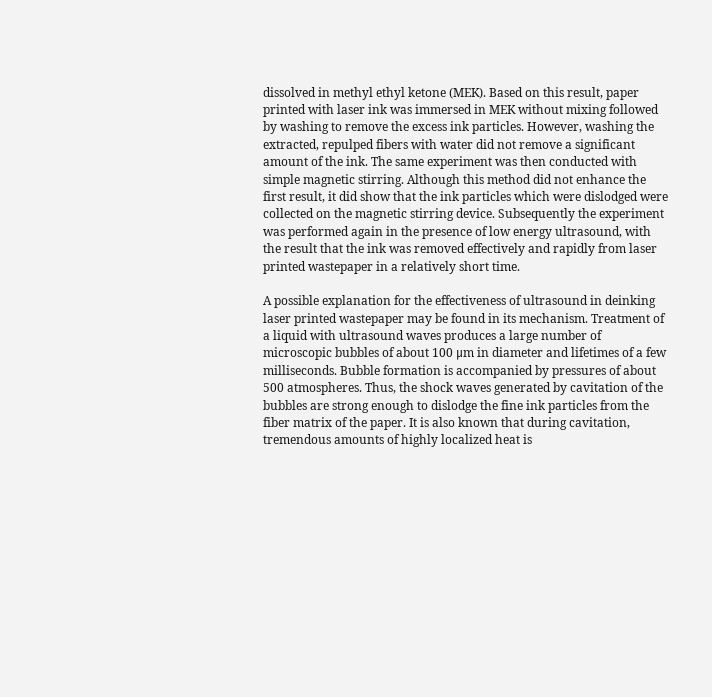dissolved in methyl ethyl ketone (MEK). Based on this result, paper printed with laser ink was immersed in MEK without mixing followed by washing to remove the excess ink particles. However, washing the extracted, repulped fibers with water did not remove a significant amount of the ink. The same experiment was then conducted with simple magnetic stirring. Although this method did not enhance the first result, it did show that the ink particles which were dislodged were collected on the magnetic stirring device. Subsequently the experiment was performed again in the presence of low energy ultrasound, with the result that the ink was removed effectively and rapidly from laser printed wastepaper in a relatively short time.

A possible explanation for the effectiveness of ultrasound in deinking laser printed wastepaper may be found in its mechanism. Treatment of a liquid with ultrasound waves produces a large number of microscopic bubbles of about 100 μm in diameter and lifetimes of a few milliseconds. Bubble formation is accompanied by pressures of about 500 atmospheres. Thus, the shock waves generated by cavitation of the bubbles are strong enough to dislodge the fine ink particles from the fiber matrix of the paper. It is also known that during cavitation, tremendous amounts of highly localized heat is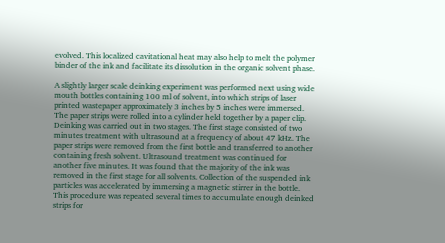evolved. This localized cavitational heat may also help to melt the polymer binder of the ink and facilitate its dissolution in the organic solvent phase.

A slightly larger scale deinking experiment was performed next using wide mouth bottles containing 100 ml of solvent, into which strips of laser printed wastepaper approximately 3 inches by 5 inches were immersed. The paper strips were rolled into a cylinder held together by a paper clip. Deinking was carried out in two stages. The first stage consisted of two minutes treatment with ultrasound at a frequency of about 47 kHz. The paper strips were removed from the first bottle and transferred to another containing fresh solvent. Ultrasound treatment was continued for another five minutes. It was found that the majority of the ink was removed in the first stage for all solvents. Collection of the suspended ink particles was accelerated by immersing a magnetic stirrer in the bottle. This procedure was repeated several times to accumulate enough deinked strips for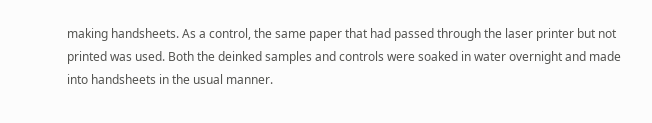making handsheets. As a control, the same paper that had passed through the laser printer but not printed was used. Both the deinked samples and controls were soaked in water overnight and made into handsheets in the usual manner.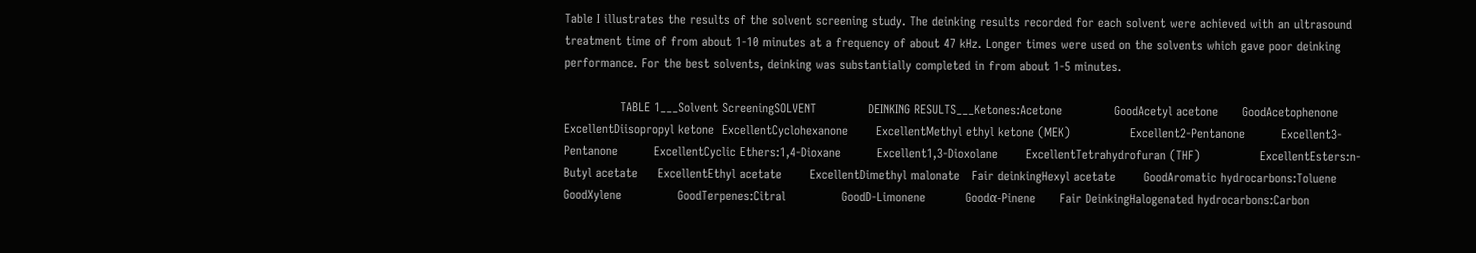Table I illustrates the results of the solvent screening study. The deinking results recorded for each solvent were achieved with an ultrasound treatment time of from about 1-10 minutes at a frequency of about 47 kHz. Longer times were used on the solvents which gave poor deinking performance. For the best solvents, deinking was substantially completed in from about 1-5 minutes.

              TABLE 1___Solvent ScreeningSOLVENT             DEINKING RESULTS___Ketones:Acetone             GoodAcetyl acetone      GoodAcetophenone        ExcellentDiisopropyl ketone  ExcellentCyclohexanone       ExcellentMethyl ethyl ketone (MEK)               Excellent2-Pentanone         Excellent3-Pentanone         ExcellentCyclic Ethers:1,4-Dioxane         Excellent1,3-Dioxolane       ExcellentTetrahydrofuran (THF)               ExcellentEsters:n-Butyl acetate     ExcellentEthyl acetate       ExcellentDimethyl malonate   Fair deinkingHexyl acetate       GoodAromatic hydrocarbons:Toluene             GoodXylene              GoodTerpenes:Citral              GoodD-Limonene          Goodα-Pinene      Fair DeinkingHalogenated hydrocarbons:Carbon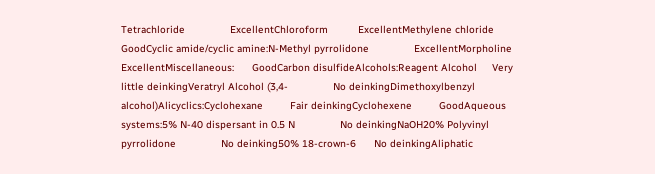Tetrachloride               ExcellentChloroform          ExcellentMethylene chloride  GoodCyclic amide/cyclic amine:N-Methyl pyrrolidone               ExcellentMorpholine          ExcellentMiscellaneous:      GoodCarbon disulfideAlcohols:Reagent Alcohol     Very little deinkingVeratryl Alcohol (3,4-               No deinkingDimethoxylbenzyl alcohol)Alicyclics:Cyclohexane         Fair deinkingCyclohexene         GoodAqueous systems:5% N-40 dispersant in 0.5 N               No deinkingNaOH20% Polyvinyl pyrrolidone               No deinking50% 18-crown-6      No deinkingAliphatic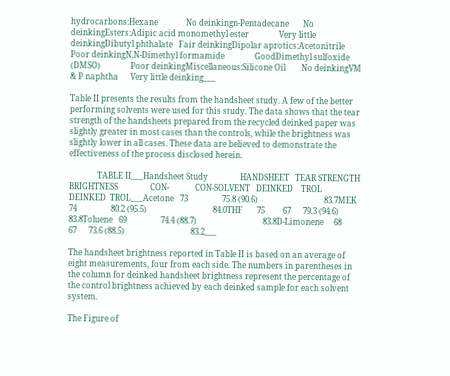hydrocarbons:Hexane              No deinkingn-Pentadecane       No deinkingEsters:Adipic acid monomethyl ester               Very little deinkingDibutyl phthalate   Fair deinkingDipolar aprotics:Acetonitrile        Poor deinkingN,N-Dimethyl formamide               GoodDimethyl sulfoxide (DMSO)               Poor deinkingMiscellaneous:Silicone Oil        No deinkingVM & P naphtha      Very little deinking___

Table II presents the results from the handsheet study. A few of the better performing solvents were used for this study. The data shows that the tear strength of the handsheets prepared from the recycled deinked paper was slightly greater in most cases than the controls, while the brightness was slightly lower in all cases. These data are believed to demonstrate the effectiveness of the process disclosed herein.

              TABLE II___Handsheet Study                HANDSHEET   TEAR STRENGTH                BRIGHTNESS                CON-             CON-SOLVENT   DEINKED    TROL    DEINKED  TROL___Acetone   73                 75.8 (90.6)                                 83.7MEK       74                 80.2 (95.5)                                 84.0THF       75         67      79.3 (94.6)                                 83.8Toluene   69                 74.4 (88.7)                                 83.8D-Limonene     68         67      73.6 (88.5)                                 83.2___

The handsheet brightness reported in Table II is based on an average of eight measurements, four from each side. The numbers in parentheses in the column for deinked handsheet brightness represent the percentage of the control brightness achieved by each deinked sample for each solvent system.

The Figure of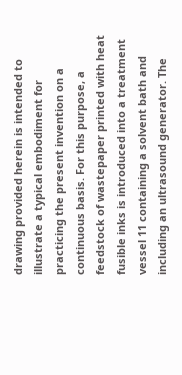drawing provided herein is intended to illustrate a typical embodiment for practicing the present invention on a continuous basis. For this purpose, a feedstock of wastepaper printed with heat fusible inks is introduced into a treatment vessel 11 containing a solvent bath and including an ultrasound generator. The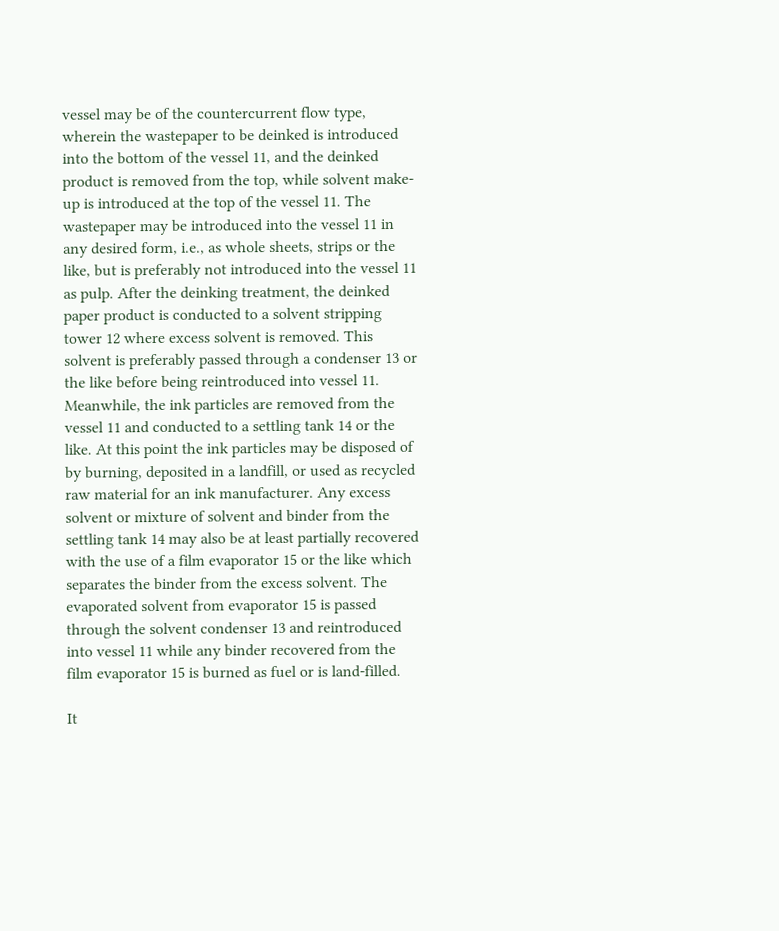vessel may be of the countercurrent flow type, wherein the wastepaper to be deinked is introduced into the bottom of the vessel 11, and the deinked product is removed from the top, while solvent make-up is introduced at the top of the vessel 11. The wastepaper may be introduced into the vessel 11 in any desired form, i.e., as whole sheets, strips or the like, but is preferably not introduced into the vessel 11 as pulp. After the deinking treatment, the deinked paper product is conducted to a solvent stripping tower 12 where excess solvent is removed. This solvent is preferably passed through a condenser 13 or the like before being reintroduced into vessel 11. Meanwhile, the ink particles are removed from the vessel 11 and conducted to a settling tank 14 or the like. At this point the ink particles may be disposed of by burning, deposited in a landfill, or used as recycled raw material for an ink manufacturer. Any excess solvent or mixture of solvent and binder from the settling tank 14 may also be at least partially recovered with the use of a film evaporator 15 or the like which separates the binder from the excess solvent. The evaporated solvent from evaporator 15 is passed through the solvent condenser 13 and reintroduced into vessel 11 while any binder recovered from the film evaporator 15 is burned as fuel or is land-filled.

It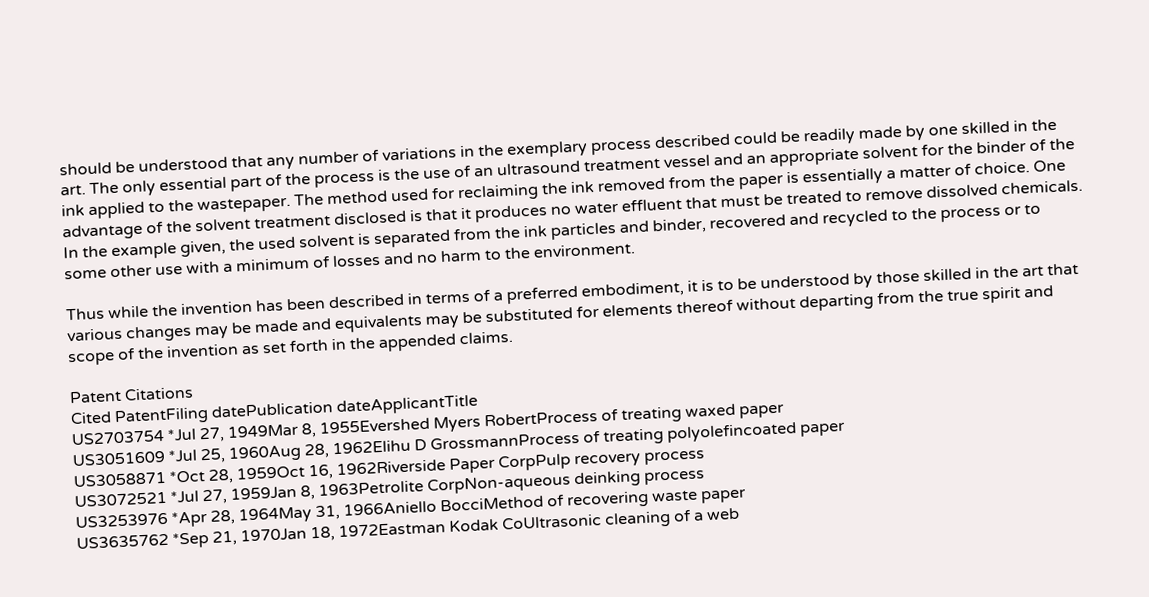should be understood that any number of variations in the exemplary process described could be readily made by one skilled in the art. The only essential part of the process is the use of an ultrasound treatment vessel and an appropriate solvent for the binder of the ink applied to the wastepaper. The method used for reclaiming the ink removed from the paper is essentially a matter of choice. One advantage of the solvent treatment disclosed is that it produces no water effluent that must be treated to remove dissolved chemicals. In the example given, the used solvent is separated from the ink particles and binder, recovered and recycled to the process or to some other use with a minimum of losses and no harm to the environment.

Thus while the invention has been described in terms of a preferred embodiment, it is to be understood by those skilled in the art that various changes may be made and equivalents may be substituted for elements thereof without departing from the true spirit and scope of the invention as set forth in the appended claims.

Patent Citations
Cited PatentFiling datePublication dateApplicantTitle
US2703754 *Jul 27, 1949Mar 8, 1955Evershed Myers RobertProcess of treating waxed paper
US3051609 *Jul 25, 1960Aug 28, 1962Elihu D GrossmannProcess of treating polyolefincoated paper
US3058871 *Oct 28, 1959Oct 16, 1962Riverside Paper CorpPulp recovery process
US3072521 *Jul 27, 1959Jan 8, 1963Petrolite CorpNon-aqueous deinking process
US3253976 *Apr 28, 1964May 31, 1966Aniello BocciMethod of recovering waste paper
US3635762 *Sep 21, 1970Jan 18, 1972Eastman Kodak CoUltrasonic cleaning of a web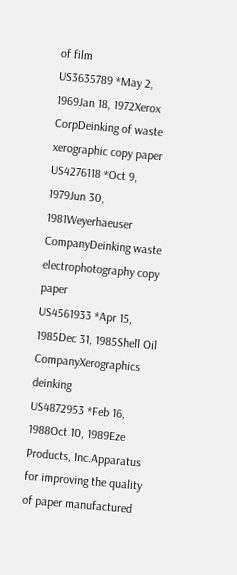of film
US3635789 *May 2, 1969Jan 18, 1972Xerox CorpDeinking of waste xerographic copy paper
US4276118 *Oct 9, 1979Jun 30, 1981Weyerhaeuser CompanyDeinking waste electrophotography copy paper
US4561933 *Apr 15, 1985Dec 31, 1985Shell Oil CompanyXerographics deinking
US4872953 *Feb 16, 1988Oct 10, 1989Eze Products, Inc.Apparatus for improving the quality of paper manufactured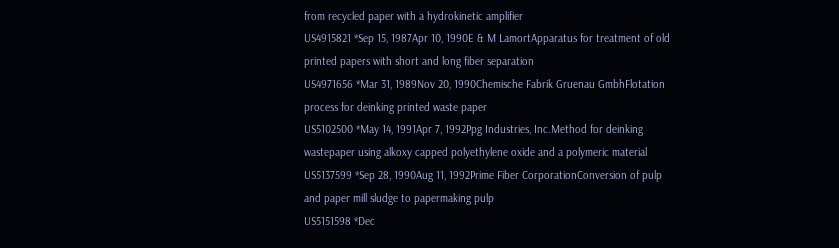from recycled paper with a hydrokinetic amplifier
US4915821 *Sep 15, 1987Apr 10, 1990E & M LamortApparatus for treatment of old printed papers with short and long fiber separation
US4971656 *Mar 31, 1989Nov 20, 1990Chemische Fabrik Gruenau GmbhFlotation process for deinking printed waste paper
US5102500 *May 14, 1991Apr 7, 1992Ppg Industries, Inc.Method for deinking wastepaper using alkoxy capped polyethylene oxide and a polymeric material
US5137599 *Sep 28, 1990Aug 11, 1992Prime Fiber CorporationConversion of pulp and paper mill sludge to papermaking pulp
US5151598 *Dec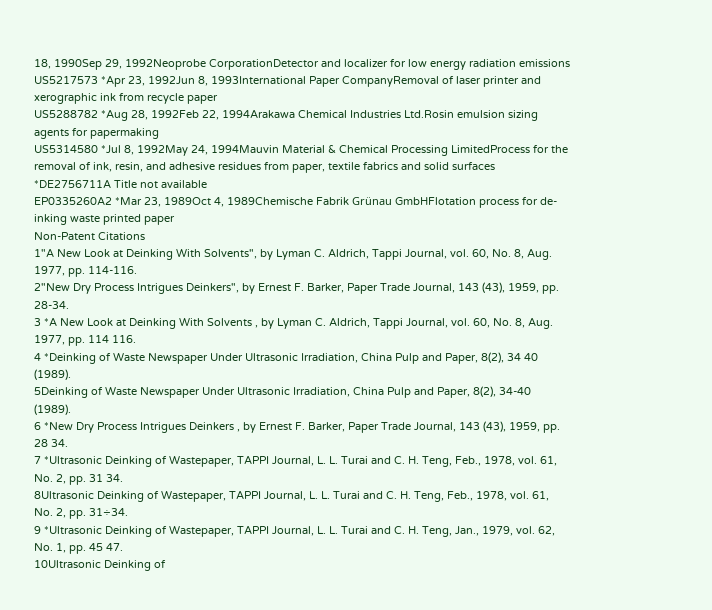18, 1990Sep 29, 1992Neoprobe CorporationDetector and localizer for low energy radiation emissions
US5217573 *Apr 23, 1992Jun 8, 1993International Paper CompanyRemoval of laser printer and xerographic ink from recycle paper
US5288782 *Aug 28, 1992Feb 22, 1994Arakawa Chemical Industries Ltd.Rosin emulsion sizing agents for papermaking
US5314580 *Jul 8, 1992May 24, 1994Mauvin Material & Chemical Processing LimitedProcess for the removal of ink, resin, and adhesive residues from paper, textile fabrics and solid surfaces
*DE2756711A Title not available
EP0335260A2 *Mar 23, 1989Oct 4, 1989Chemische Fabrik Grünau GmbHFlotation process for de-inking waste printed paper
Non-Patent Citations
1"A New Look at Deinking With Solvents", by Lyman C. Aldrich, Tappi Journal, vol. 60, No. 8, Aug. 1977, pp. 114-116.
2"New Dry Process Intrigues Deinkers", by Ernest F. Barker, Paper Trade Journal, 143 (43), 1959, pp. 28-34.
3 *A New Look at Deinking With Solvents , by Lyman C. Aldrich, Tappi Journal, vol. 60, No. 8, Aug. 1977, pp. 114 116.
4 *Deinking of Waste Newspaper Under Ultrasonic Irradiation, China Pulp and Paper, 8(2), 34 40 (1989).
5Deinking of Waste Newspaper Under Ultrasonic Irradiation, China Pulp and Paper, 8(2), 34-40 (1989).
6 *New Dry Process Intrigues Deinkers , by Ernest F. Barker, Paper Trade Journal, 143 (43), 1959, pp. 28 34.
7 *Ultrasonic Deinking of Wastepaper, TAPPI Journal, L. L. Turai and C. H. Teng, Feb., 1978, vol. 61, No. 2, pp. 31 34.
8Ultrasonic Deinking of Wastepaper, TAPPI Journal, L. L. Turai and C. H. Teng, Feb., 1978, vol. 61, No. 2, pp. 31÷34.
9 *Ultrasonic Deinking of Wastepaper, TAPPI Journal, L. L. Turai and C. H. Teng, Jan., 1979, vol. 62, No. 1, pp. 45 47.
10Ultrasonic Deinking of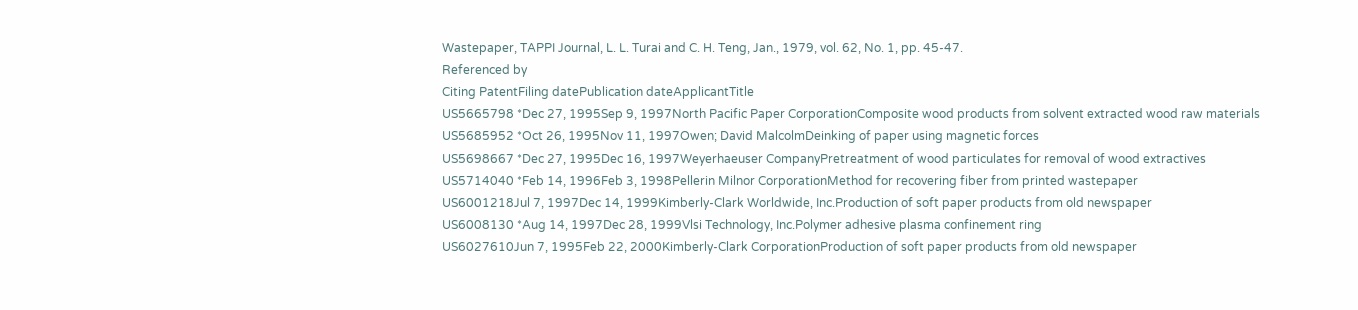Wastepaper, TAPPI Journal, L. L. Turai and C. H. Teng, Jan., 1979, vol. 62, No. 1, pp. 45-47.
Referenced by
Citing PatentFiling datePublication dateApplicantTitle
US5665798 *Dec 27, 1995Sep 9, 1997North Pacific Paper CorporationComposite wood products from solvent extracted wood raw materials
US5685952 *Oct 26, 1995Nov 11, 1997Owen; David MalcolmDeinking of paper using magnetic forces
US5698667 *Dec 27, 1995Dec 16, 1997Weyerhaeuser CompanyPretreatment of wood particulates for removal of wood extractives
US5714040 *Feb 14, 1996Feb 3, 1998Pellerin Milnor CorporationMethod for recovering fiber from printed wastepaper
US6001218Jul 7, 1997Dec 14, 1999Kimberly-Clark Worldwide, Inc.Production of soft paper products from old newspaper
US6008130 *Aug 14, 1997Dec 28, 1999Vlsi Technology, Inc.Polymer adhesive plasma confinement ring
US6027610Jun 7, 1995Feb 22, 2000Kimberly-Clark CorporationProduction of soft paper products from old newspaper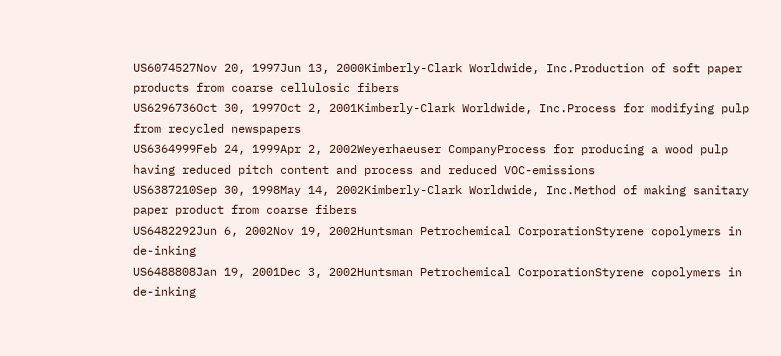US6074527Nov 20, 1997Jun 13, 2000Kimberly-Clark Worldwide, Inc.Production of soft paper products from coarse cellulosic fibers
US6296736Oct 30, 1997Oct 2, 2001Kimberly-Clark Worldwide, Inc.Process for modifying pulp from recycled newspapers
US6364999Feb 24, 1999Apr 2, 2002Weyerhaeuser CompanyProcess for producing a wood pulp having reduced pitch content and process and reduced VOC-emissions
US6387210Sep 30, 1998May 14, 2002Kimberly-Clark Worldwide, Inc.Method of making sanitary paper product from coarse fibers
US6482292Jun 6, 2002Nov 19, 2002Huntsman Petrochemical CorporationStyrene copolymers in de-inking
US6488808Jan 19, 2001Dec 3, 2002Huntsman Petrochemical CorporationStyrene copolymers in de-inking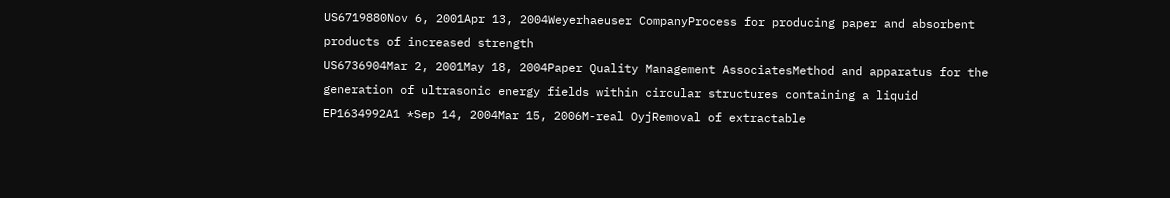US6719880Nov 6, 2001Apr 13, 2004Weyerhaeuser CompanyProcess for producing paper and absorbent products of increased strength
US6736904Mar 2, 2001May 18, 2004Paper Quality Management AssociatesMethod and apparatus for the generation of ultrasonic energy fields within circular structures containing a liquid
EP1634992A1 *Sep 14, 2004Mar 15, 2006M-real OyjRemoval of extractable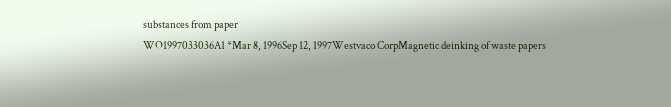substances from paper
WO1997033036A1 *Mar 8, 1996Sep 12, 1997Westvaco CorpMagnetic deinking of waste papers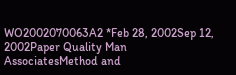WO2002070063A2 *Feb 28, 2002Sep 12, 2002Paper Quality Man AssociatesMethod and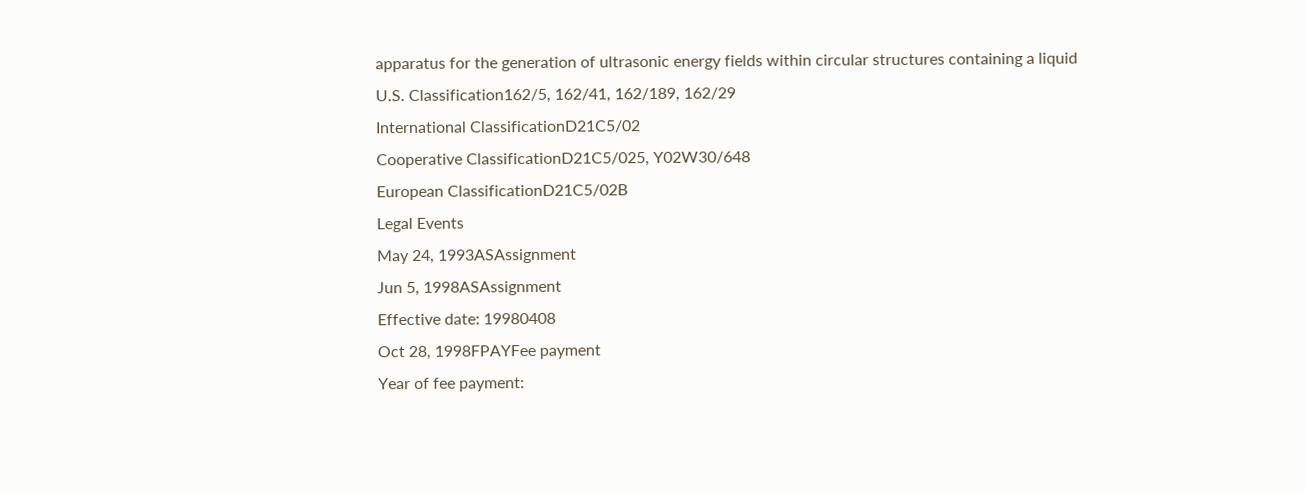apparatus for the generation of ultrasonic energy fields within circular structures containing a liquid
U.S. Classification162/5, 162/41, 162/189, 162/29
International ClassificationD21C5/02
Cooperative ClassificationD21C5/025, Y02W30/648
European ClassificationD21C5/02B
Legal Events
May 24, 1993ASAssignment
Jun 5, 1998ASAssignment
Effective date: 19980408
Oct 28, 1998FPAYFee payment
Year of fee payment: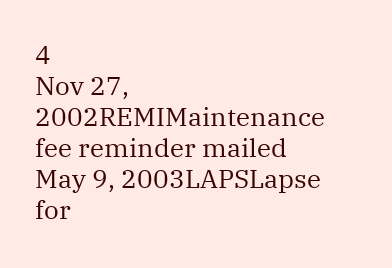4
Nov 27, 2002REMIMaintenance fee reminder mailed
May 9, 2003LAPSLapse for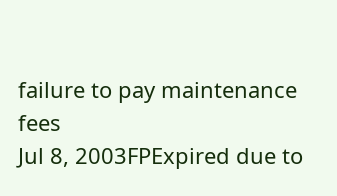failure to pay maintenance fees
Jul 8, 2003FPExpired due to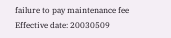failure to pay maintenance fee
Effective date: 20030509